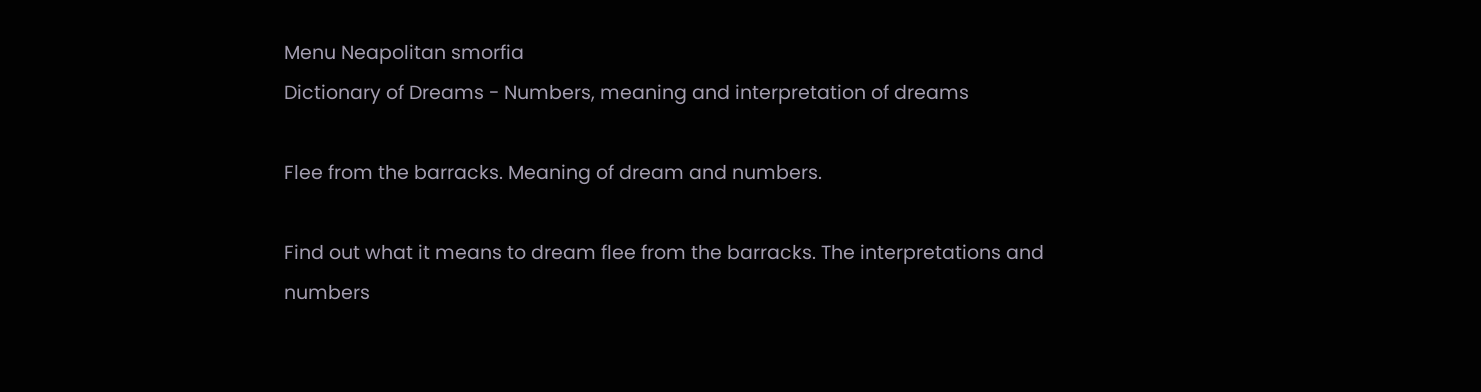Menu Neapolitan smorfia
Dictionary of Dreams - Numbers, meaning and interpretation of dreams

Flee from the barracks. Meaning of dream and numbers.

Find out what it means to dream flee from the barracks. The interpretations and numbers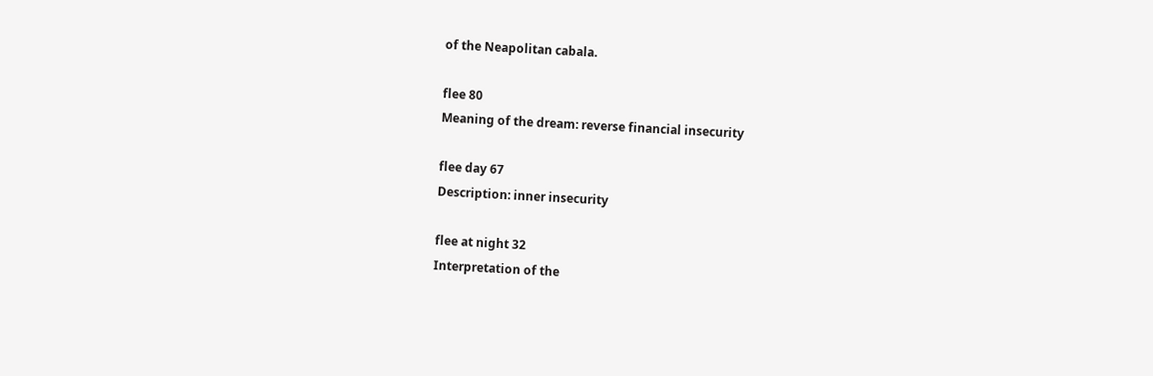of the Neapolitan cabala.

flee 80
Meaning of the dream: reverse financial insecurity

flee day 67
Description: inner insecurity

flee at night 32
Interpretation of the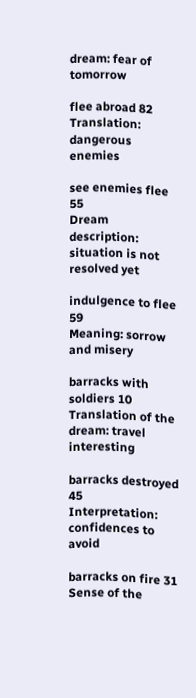dream: fear of tomorrow

flee abroad 82
Translation: dangerous enemies

see enemies flee 55
Dream description: situation is not resolved yet

indulgence to flee 59
Meaning: sorrow and misery

barracks with soldiers 10
Translation of the dream: travel interesting

barracks destroyed 45
Interpretation: confidences to avoid

barracks on fire 31
Sense of the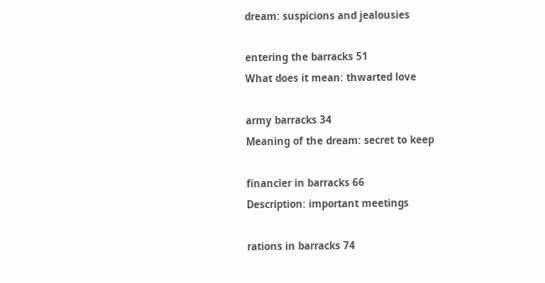dream: suspicions and jealousies

entering the barracks 51
What does it mean: thwarted love

army barracks 34
Meaning of the dream: secret to keep

financier in barracks 66
Description: important meetings

rations in barracks 74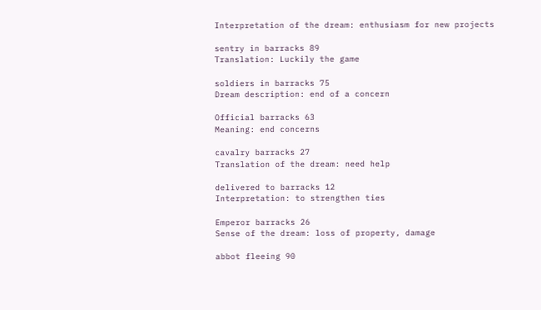Interpretation of the dream: enthusiasm for new projects

sentry in barracks 89
Translation: Luckily the game

soldiers in barracks 75
Dream description: end of a concern

Official barracks 63
Meaning: end concerns

cavalry barracks 27
Translation of the dream: need help

delivered to barracks 12
Interpretation: to strengthen ties

Emperor barracks 26
Sense of the dream: loss of property, damage

abbot fleeing 90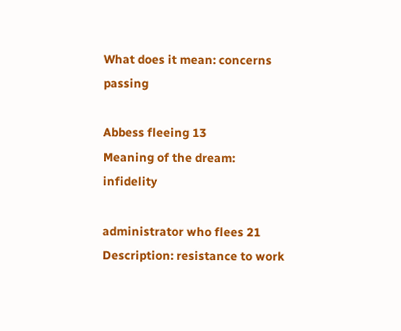What does it mean: concerns passing

Abbess fleeing 13
Meaning of the dream: infidelity

administrator who flees 21
Description: resistance to work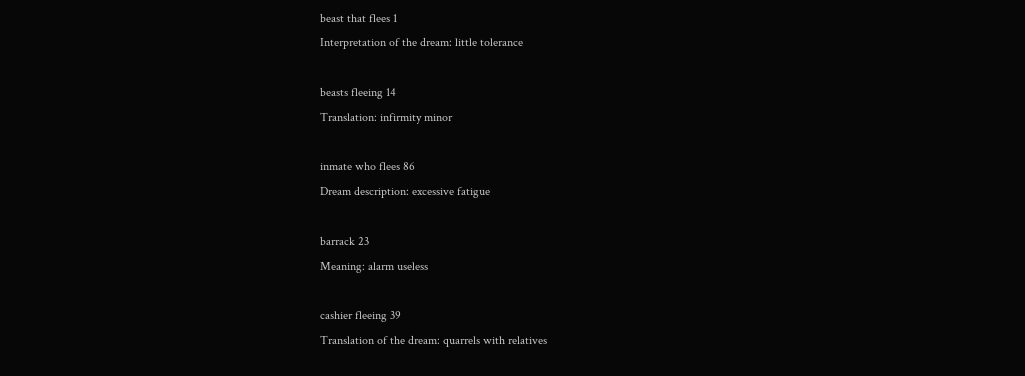beast that flees 1
Interpretation of the dream: little tolerance

beasts fleeing 14
Translation: infirmity minor

inmate who flees 86
Dream description: excessive fatigue

barrack 23
Meaning: alarm useless

cashier fleeing 39
Translation of the dream: quarrels with relatives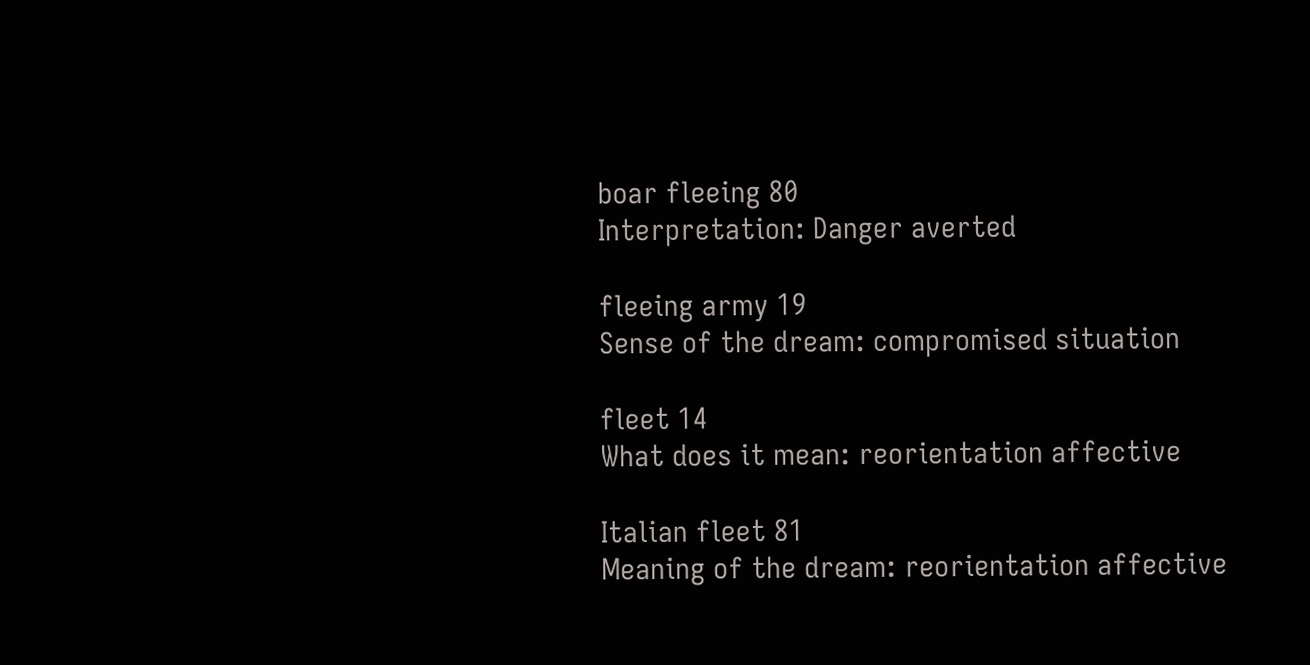boar fleeing 80
Interpretation: Danger averted

fleeing army 19
Sense of the dream: compromised situation

fleet 14
What does it mean: reorientation affective

Italian fleet 81
Meaning of the dream: reorientation affective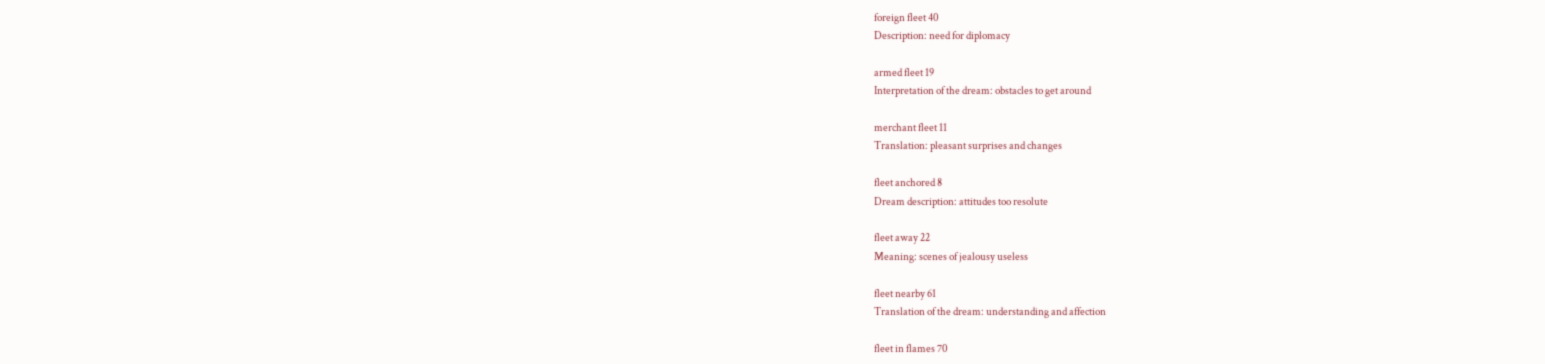foreign fleet 40
Description: need for diplomacy

armed fleet 19
Interpretation of the dream: obstacles to get around

merchant fleet 11
Translation: pleasant surprises and changes

fleet anchored 8
Dream description: attitudes too resolute

fleet away 22
Meaning: scenes of jealousy useless

fleet nearby 61
Translation of the dream: understanding and affection

fleet in flames 70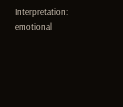Interpretation: emotional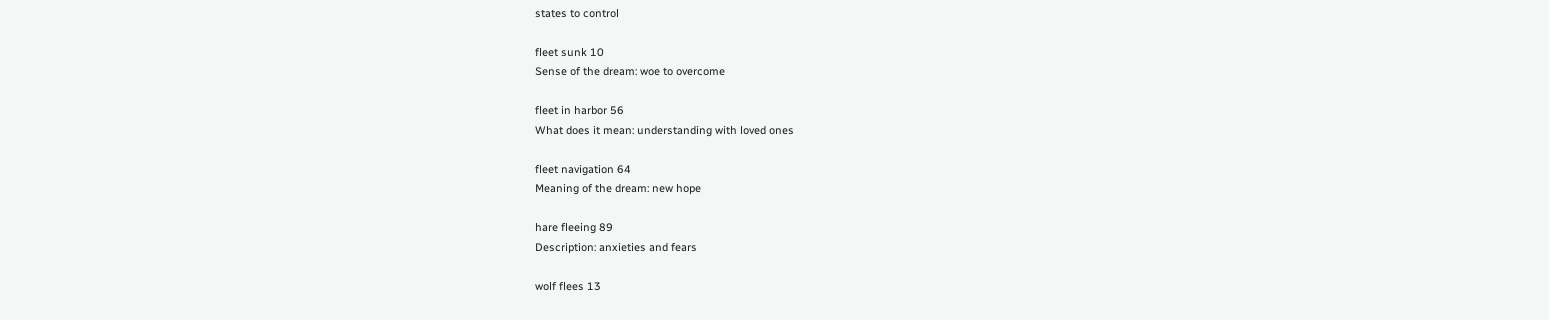states to control

fleet sunk 10
Sense of the dream: woe to overcome

fleet in harbor 56
What does it mean: understanding with loved ones

fleet navigation 64
Meaning of the dream: new hope

hare fleeing 89
Description: anxieties and fears

wolf flees 13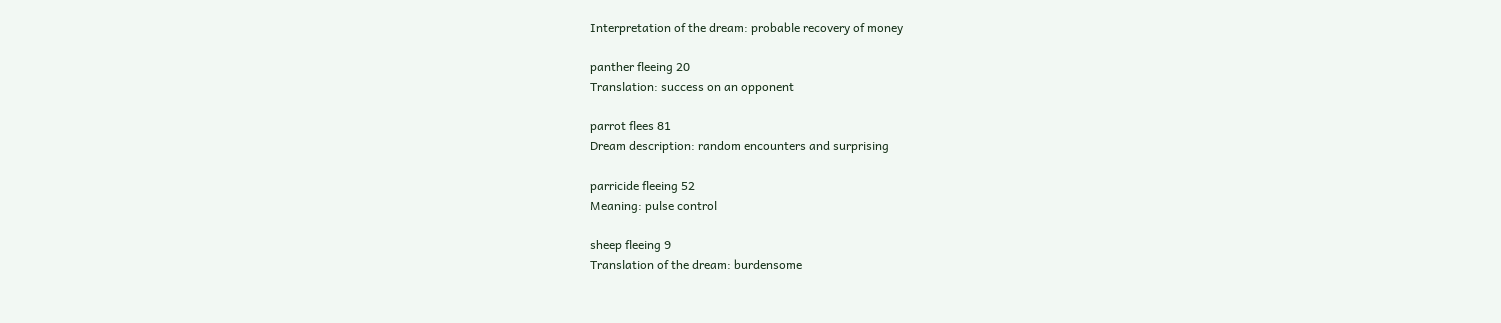Interpretation of the dream: probable recovery of money

panther fleeing 20
Translation: success on an opponent

parrot flees 81
Dream description: random encounters and surprising

parricide fleeing 52
Meaning: pulse control

sheep fleeing 9
Translation of the dream: burdensome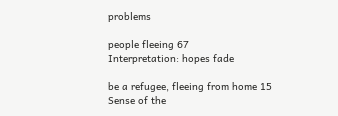problems

people fleeing 67
Interpretation: hopes fade

be a refugee, fleeing from home 15
Sense of the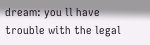dream: you ll have trouble with the legal